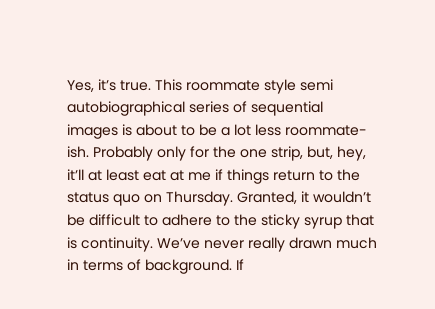Yes, it’s true. This roommate style semi autobiographical series of sequential images is about to be a lot less roommate-ish. Probably only for the one strip, but, hey, it’ll at least eat at me if things return to the status quo on Thursday. Granted, it wouldn’t be difficult to adhere to the sticky syrup that is continuity. We’ve never really drawn much in terms of background. If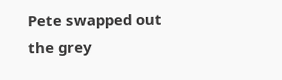Pete swapped out the grey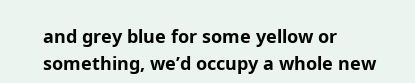and grey blue for some yellow or something, we’d occupy a whole new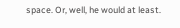space. Or, well, he would at least.